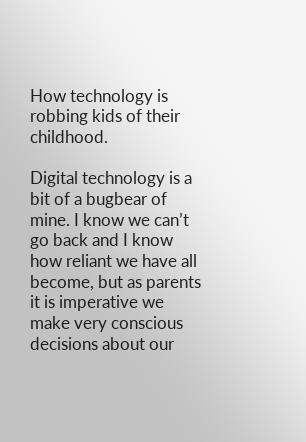How technology is robbing kids of their childhood.

Digital technology is a bit of a bugbear of mine. I know we can’t go back and I know how reliant we have all become, but as parents it is imperative we make very conscious decisions about our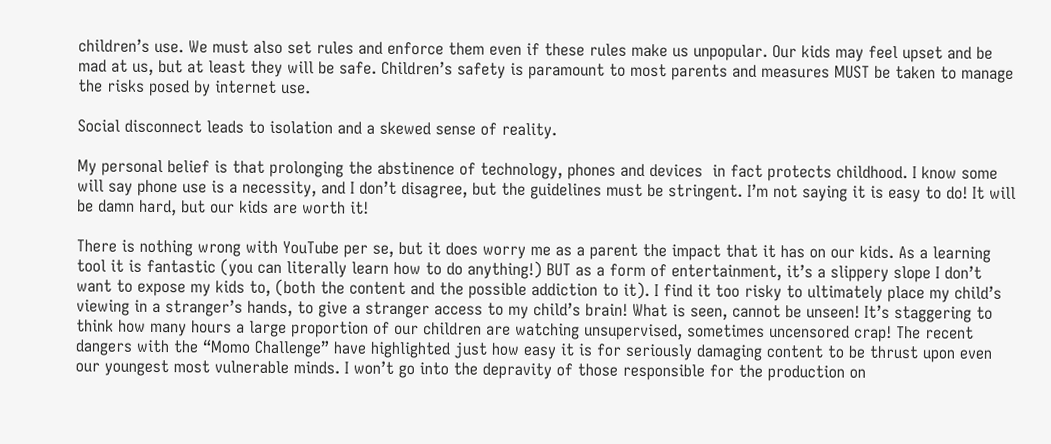children’s use. We must also set rules and enforce them even if these rules make us unpopular. Our kids may feel upset and be mad at us, but at least they will be safe. Children’s safety is paramount to most parents and measures MUST be taken to manage the risks posed by internet use.

Social disconnect leads to isolation and a skewed sense of reality.

My personal belief is that prolonging the abstinence of technology, phones and devices  in fact protects childhood. I know some will say phone use is a necessity, and I don’t disagree, but the guidelines must be stringent. I’m not saying it is easy to do! It will be damn hard, but our kids are worth it!

There is nothing wrong with YouTube per se, but it does worry me as a parent the impact that it has on our kids. As a learning tool it is fantastic (you can literally learn how to do anything!) BUT as a form of entertainment, it’s a slippery slope I don’t want to expose my kids to, (both the content and the possible addiction to it). I find it too risky to ultimately place my child’s viewing in a stranger’s hands, to give a stranger access to my child’s brain! What is seen, cannot be unseen! It’s staggering to think how many hours a large proportion of our children are watching unsupervised, sometimes uncensored crap! The recent dangers with the “Momo Challenge” have highlighted just how easy it is for seriously damaging content to be thrust upon even our youngest most vulnerable minds. I won’t go into the depravity of those responsible for the production on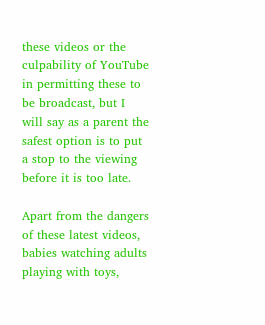these videos or the culpability of YouTube in permitting these to be broadcast, but I will say as a parent the safest option is to put a stop to the viewing before it is too late.

Apart from the dangers of these latest videos, babies watching adults playing with toys,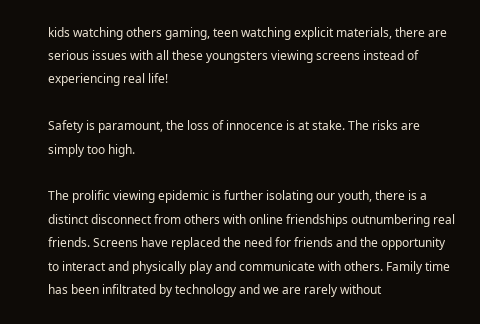kids watching others gaming, teen watching explicit materials, there are serious issues with all these youngsters viewing screens instead of experiencing real life!

Safety is paramount, the loss of innocence is at stake. The risks are simply too high.

The prolific viewing epidemic is further isolating our youth, there is a distinct disconnect from others with online friendships outnumbering real friends. Screens have replaced the need for friends and the opportunity to interact and physically play and communicate with others. Family time has been infiltrated by technology and we are rarely without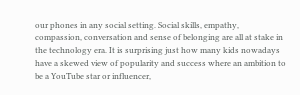our phones in any social setting. Social skills, empathy, compassion, conversation and sense of belonging are all at stake in the technology era. It is surprising just how many kids nowadays have a skewed view of popularity and success where an ambition to be a YouTube star or influencer,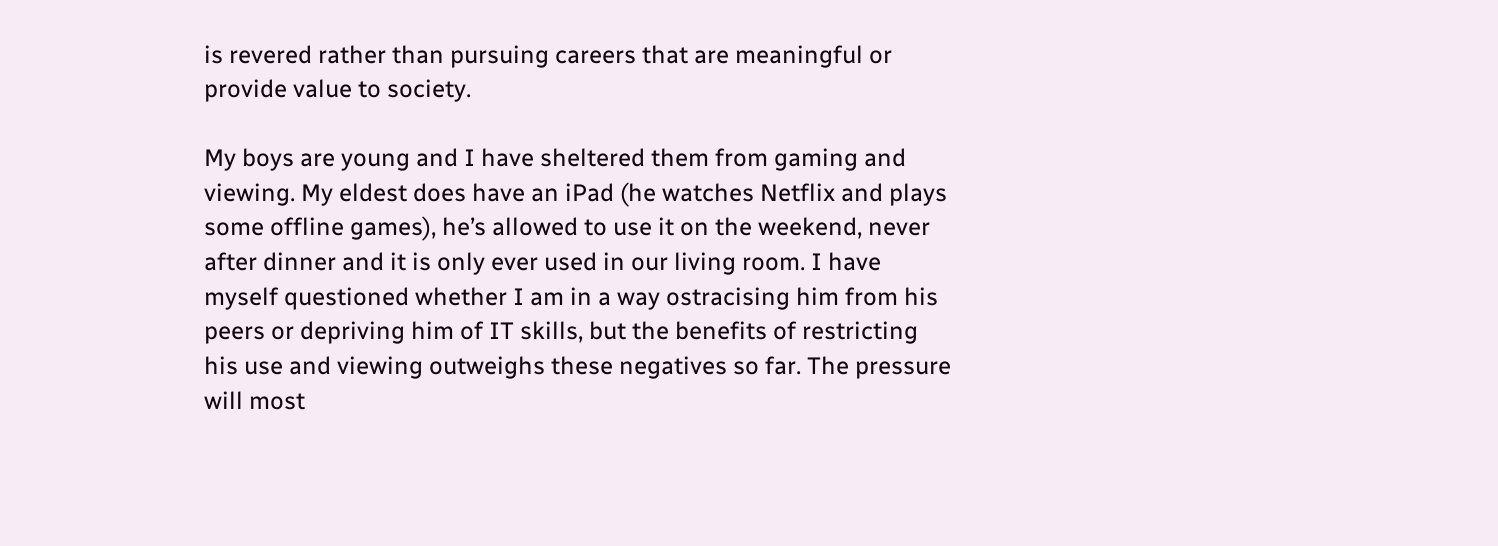is revered rather than pursuing careers that are meaningful or provide value to society.

My boys are young and I have sheltered them from gaming and viewing. My eldest does have an iPad (he watches Netflix and plays some offline games), he’s allowed to use it on the weekend, never after dinner and it is only ever used in our living room. I have myself questioned whether I am in a way ostracising him from his peers or depriving him of IT skills, but the benefits of restricting his use and viewing outweighs these negatives so far. The pressure will most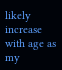likely increase with age as my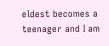eldest becomes a teenager and I am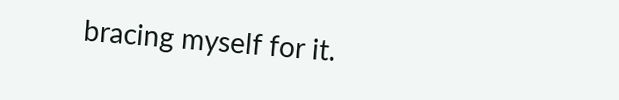bracing myself for it.